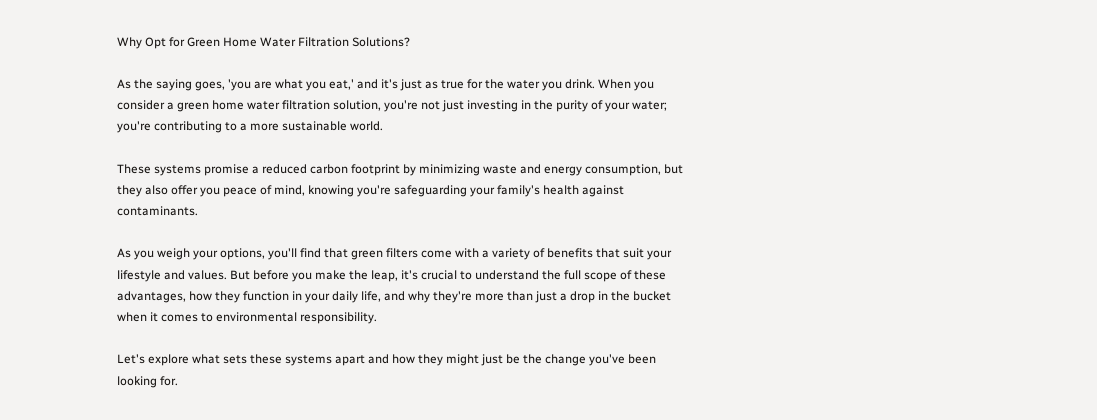Why Opt for Green Home Water Filtration Solutions?

As the saying goes, 'you are what you eat,' and it's just as true for the water you drink. When you consider a green home water filtration solution, you're not just investing in the purity of your water; you're contributing to a more sustainable world.

These systems promise a reduced carbon footprint by minimizing waste and energy consumption, but they also offer you peace of mind, knowing you're safeguarding your family's health against contaminants.

As you weigh your options, you'll find that green filters come with a variety of benefits that suit your lifestyle and values. But before you make the leap, it's crucial to understand the full scope of these advantages, how they function in your daily life, and why they're more than just a drop in the bucket when it comes to environmental responsibility.

Let's explore what sets these systems apart and how they might just be the change you've been looking for.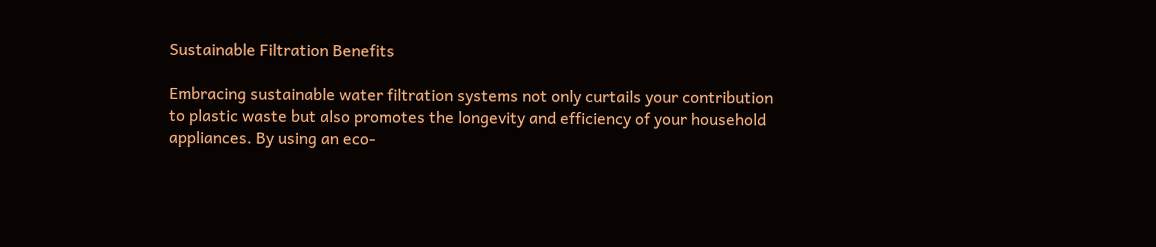Sustainable Filtration Benefits

Embracing sustainable water filtration systems not only curtails your contribution to plastic waste but also promotes the longevity and efficiency of your household appliances. By using an eco-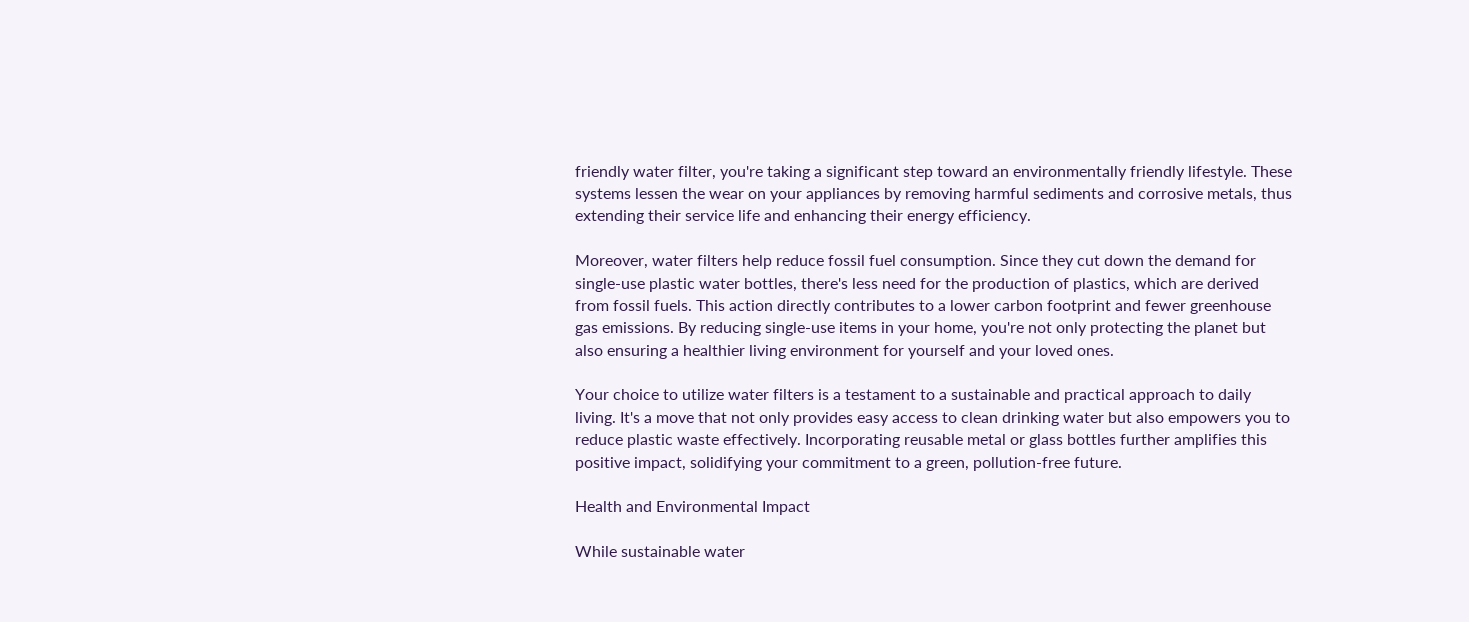friendly water filter, you're taking a significant step toward an environmentally friendly lifestyle. These systems lessen the wear on your appliances by removing harmful sediments and corrosive metals, thus extending their service life and enhancing their energy efficiency.

Moreover, water filters help reduce fossil fuel consumption. Since they cut down the demand for single-use plastic water bottles, there's less need for the production of plastics, which are derived from fossil fuels. This action directly contributes to a lower carbon footprint and fewer greenhouse gas emissions. By reducing single-use items in your home, you're not only protecting the planet but also ensuring a healthier living environment for yourself and your loved ones.

Your choice to utilize water filters is a testament to a sustainable and practical approach to daily living. It's a move that not only provides easy access to clean drinking water but also empowers you to reduce plastic waste effectively. Incorporating reusable metal or glass bottles further amplifies this positive impact, solidifying your commitment to a green, pollution-free future.

Health and Environmental Impact

While sustainable water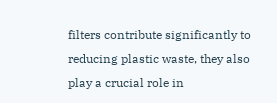filters contribute significantly to reducing plastic waste, they also play a crucial role in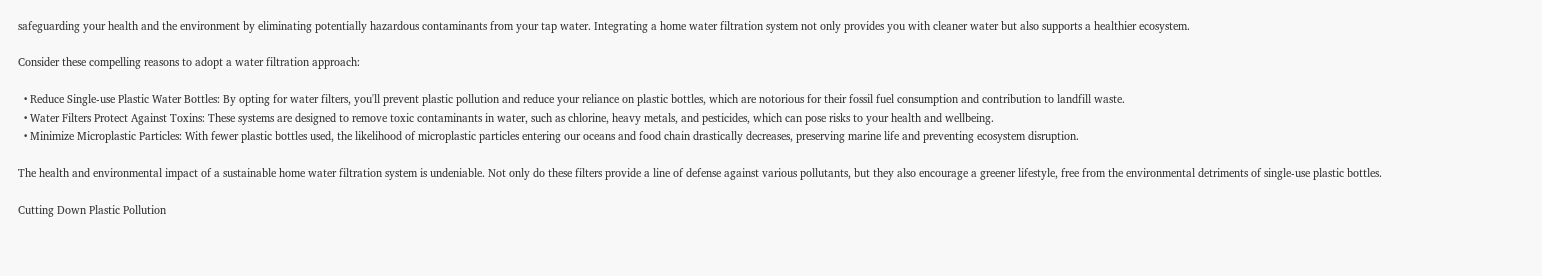safeguarding your health and the environment by eliminating potentially hazardous contaminants from your tap water. Integrating a home water filtration system not only provides you with cleaner water but also supports a healthier ecosystem.

Consider these compelling reasons to adopt a water filtration approach:

  • Reduce Single-use Plastic Water Bottles: By opting for water filters, you'll prevent plastic pollution and reduce your reliance on plastic bottles, which are notorious for their fossil fuel consumption and contribution to landfill waste.
  • Water Filters Protect Against Toxins: These systems are designed to remove toxic contaminants in water, such as chlorine, heavy metals, and pesticides, which can pose risks to your health and wellbeing.
  • Minimize Microplastic Particles: With fewer plastic bottles used, the likelihood of microplastic particles entering our oceans and food chain drastically decreases, preserving marine life and preventing ecosystem disruption.

The health and environmental impact of a sustainable home water filtration system is undeniable. Not only do these filters provide a line of defense against various pollutants, but they also encourage a greener lifestyle, free from the environmental detriments of single-use plastic bottles.

Cutting Down Plastic Pollution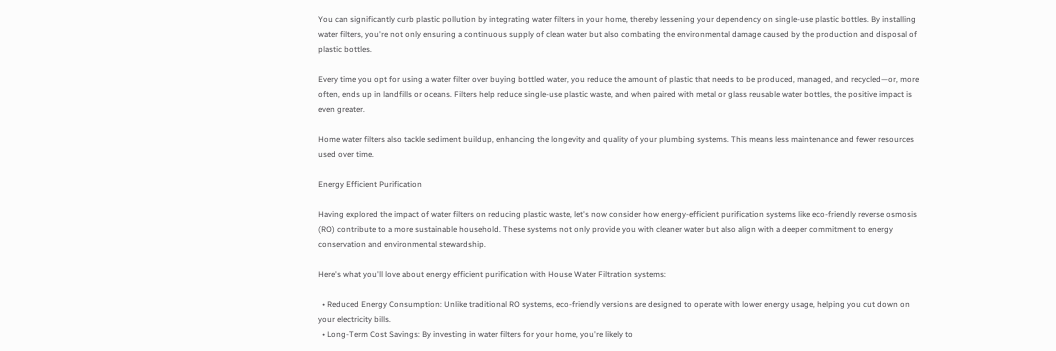You can significantly curb plastic pollution by integrating water filters in your home, thereby lessening your dependency on single-use plastic bottles. By installing water filters, you're not only ensuring a continuous supply of clean water but also combating the environmental damage caused by the production and disposal of plastic bottles.

Every time you opt for using a water filter over buying bottled water, you reduce the amount of plastic that needs to be produced, managed, and recycled—or, more often, ends up in landfills or oceans. Filters help reduce single-use plastic waste, and when paired with metal or glass reusable water bottles, the positive impact is even greater.

Home water filters also tackle sediment buildup, enhancing the longevity and quality of your plumbing systems. This means less maintenance and fewer resources used over time.

Energy Efficient Purification

Having explored the impact of water filters on reducing plastic waste, let's now consider how energy-efficient purification systems like eco-friendly reverse osmosis (RO) contribute to a more sustainable household. These systems not only provide you with cleaner water but also align with a deeper commitment to energy conservation and environmental stewardship.

Here's what you'll love about energy efficient purification with House Water Filtration systems:

  • Reduced Energy Consumption: Unlike traditional RO systems, eco-friendly versions are designed to operate with lower energy usage, helping you cut down on your electricity bills.
  • Long-Term Cost Savings: By investing in water filters for your home, you're likely to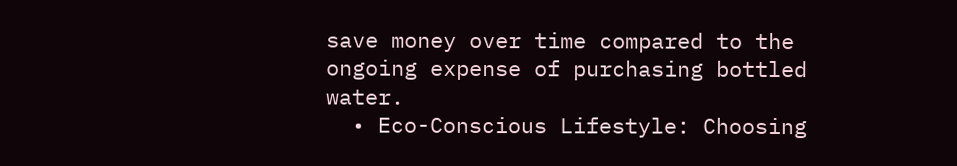save money over time compared to the ongoing expense of purchasing bottled water.
  • Eco-Conscious Lifestyle: Choosing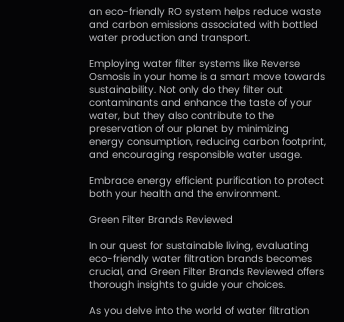an eco-friendly RO system helps reduce waste and carbon emissions associated with bottled water production and transport.

Employing water filter systems like Reverse Osmosis in your home is a smart move towards sustainability. Not only do they filter out contaminants and enhance the taste of your water, but they also contribute to the preservation of our planet by minimizing energy consumption, reducing carbon footprint, and encouraging responsible water usage.

Embrace energy efficient purification to protect both your health and the environment.

Green Filter Brands Reviewed

In our quest for sustainable living, evaluating eco-friendly water filtration brands becomes crucial, and Green Filter Brands Reviewed offers thorough insights to guide your choices.

As you delve into the world of water filtration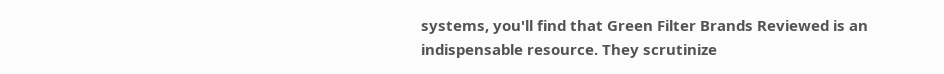systems, you'll find that Green Filter Brands Reviewed is an indispensable resource. They scrutinize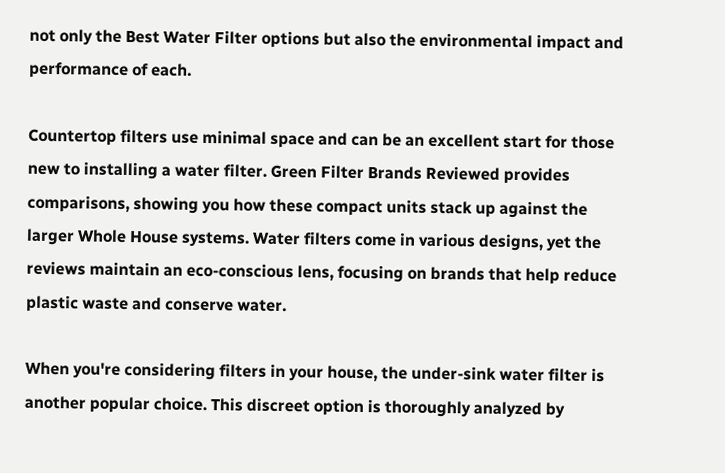not only the Best Water Filter options but also the environmental impact and performance of each.

Countertop filters use minimal space and can be an excellent start for those new to installing a water filter. Green Filter Brands Reviewed provides comparisons, showing you how these compact units stack up against the larger Whole House systems. Water filters come in various designs, yet the reviews maintain an eco-conscious lens, focusing on brands that help reduce plastic waste and conserve water.

When you're considering filters in your house, the under-sink water filter is another popular choice. This discreet option is thoroughly analyzed by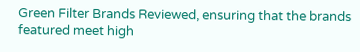Green Filter Brands Reviewed, ensuring that the brands featured meet high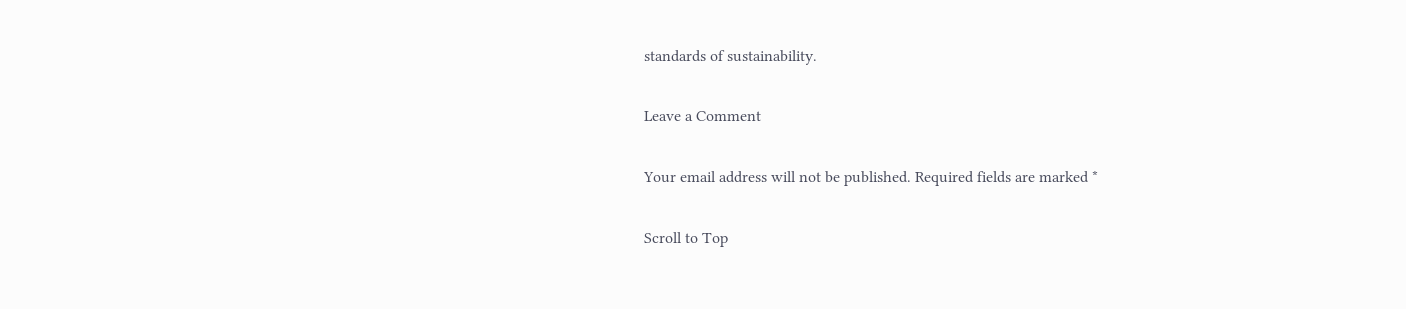standards of sustainability.

Leave a Comment

Your email address will not be published. Required fields are marked *

Scroll to Top